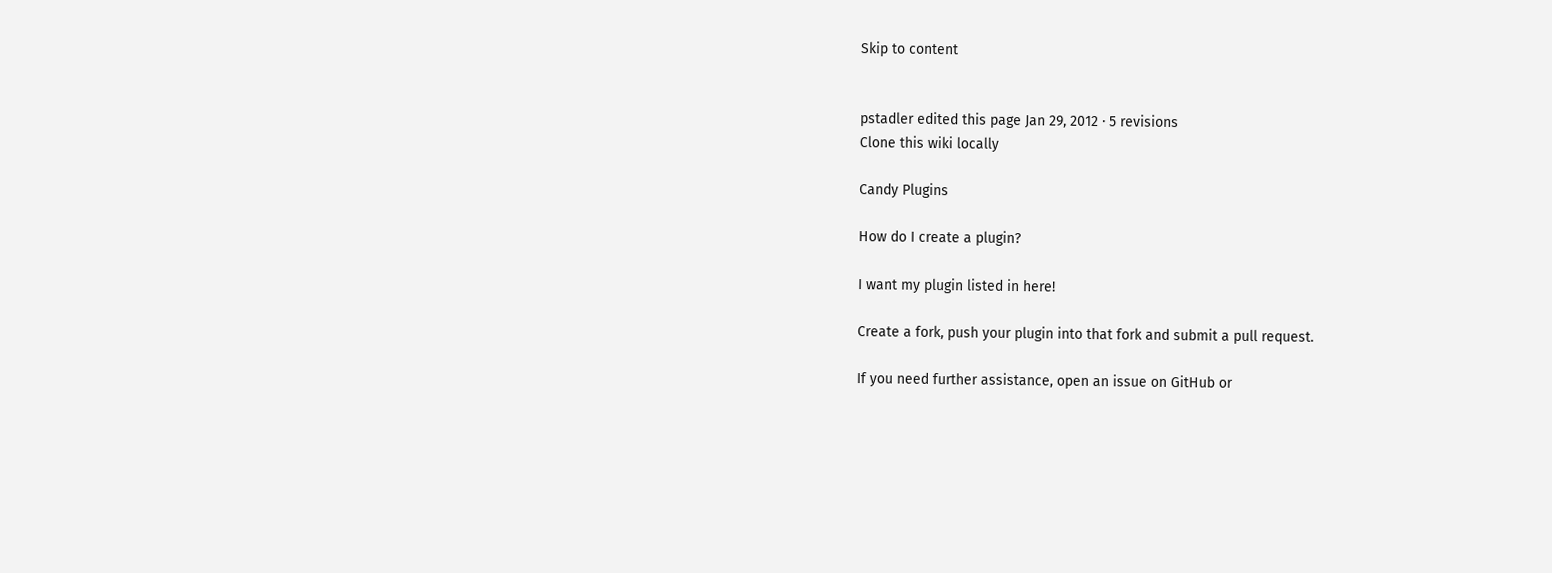Skip to content


pstadler edited this page Jan 29, 2012 · 5 revisions
Clone this wiki locally

Candy Plugins

How do I create a plugin?

I want my plugin listed in here!

Create a fork, push your plugin into that fork and submit a pull request.

If you need further assistance, open an issue on GitHub or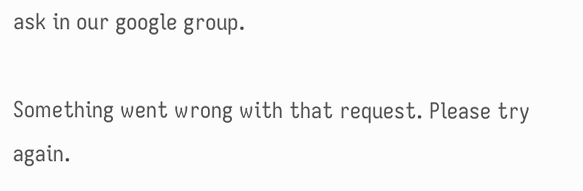ask in our google group.

Something went wrong with that request. Please try again.